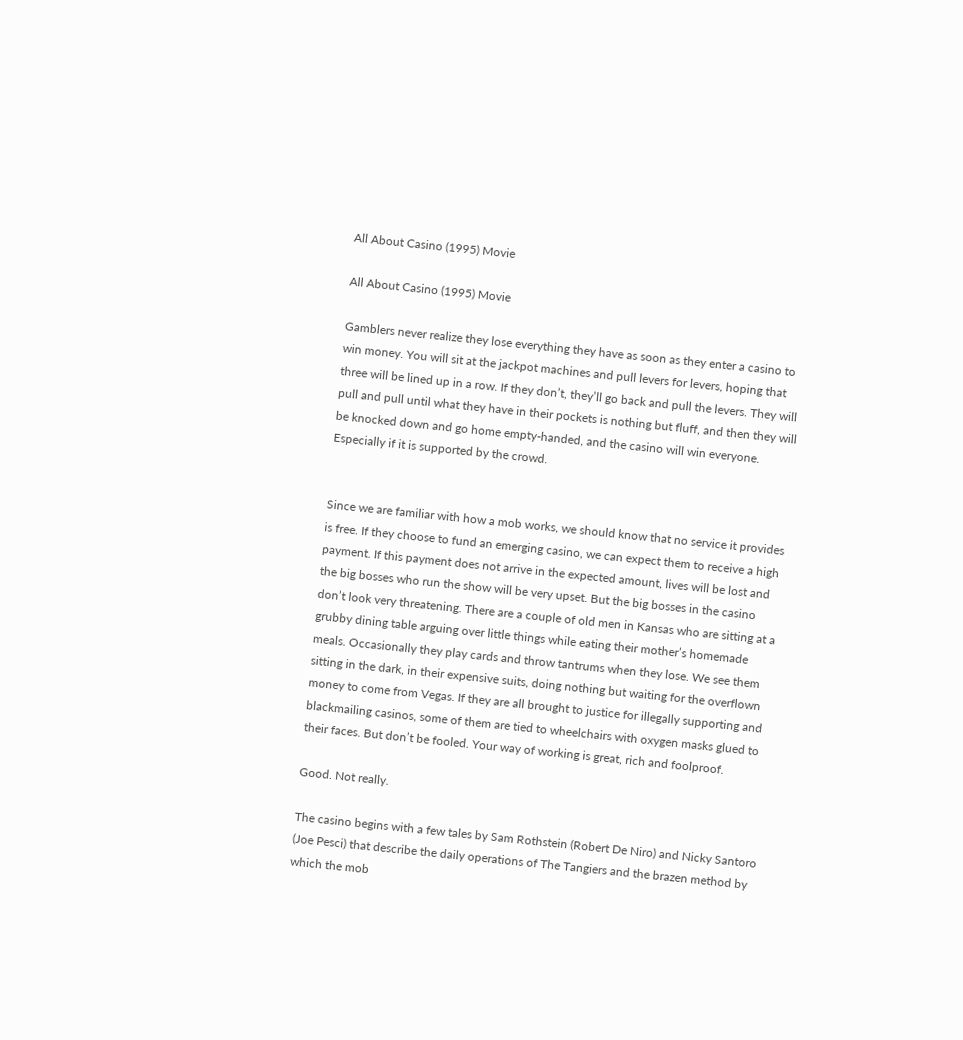All About Casino (1995) Movie

All About Casino (1995) Movie

Gamblers never realize they lose everything they have as soon as they enter a casino to win money. You will sit at the jackpot machines and pull levers for levers, hoping that three will be lined up in a row. If they don’t, they’ll go back and pull the levers. They will pull and pull until what they have in their pockets is nothing but fluff, and then they will be knocked down and go home empty-handed, and the casino will win everyone. Especially if it is supported by the crowd.


Since we are familiar with how a mob works, we should know that no service it provides is free. If they choose to fund an emerging casino, we can expect them to receive a high payment. If this payment does not arrive in the expected amount, lives will be lost and the big bosses who run the show will be very upset. But the big bosses in the casino don’t look very threatening. There are a couple of old men in Kansas who are sitting at a grubby dining table arguing over little things while eating their mother’s homemade meals. Occasionally they play cards and throw tantrums when they lose. We see them sitting in the dark, in their expensive suits, doing nothing but waiting for the overflown money to come from Vegas. If they are all brought to justice for illegally supporting and blackmailing casinos, some of them are tied to wheelchairs with oxygen masks glued to their faces. But don’t be fooled. Your way of working is great, rich and foolproof.

Good. Not really.

The casino begins with a few tales by Sam Rothstein (Robert De Niro) and Nicky Santoro (Joe Pesci) that describe the daily operations of The Tangiers and the brazen method by which the mob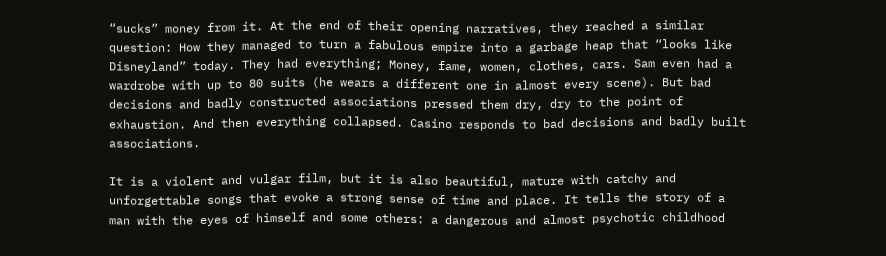“sucks” money from it. At the end of their opening narratives, they reached a similar question: How they managed to turn a fabulous empire into a garbage heap that “looks like Disneyland” today. They had everything; Money, fame, women, clothes, cars. Sam even had a wardrobe with up to 80 suits (he wears a different one in almost every scene). But bad decisions and badly constructed associations pressed them dry, dry to the point of exhaustion. And then everything collapsed. Casino responds to bad decisions and badly built associations.

It is a violent and vulgar film, but it is also beautiful, mature with catchy and unforgettable songs that evoke a strong sense of time and place. It tells the story of a man with the eyes of himself and some others: a dangerous and almost psychotic childhood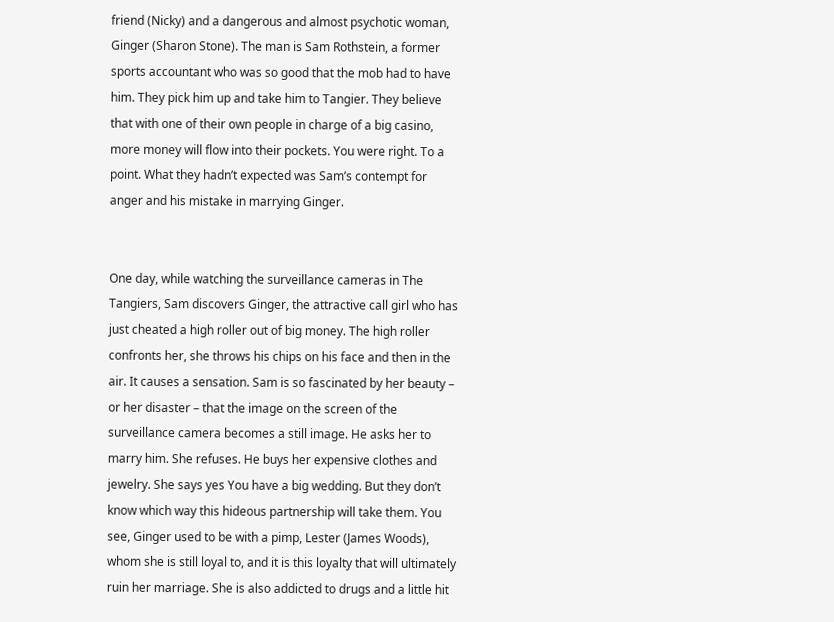friend (Nicky) and a dangerous and almost psychotic woman, Ginger (Sharon Stone). The man is Sam Rothstein, a former sports accountant who was so good that the mob had to have him. They pick him up and take him to Tangier. They believe that with one of their own people in charge of a big casino, more money will flow into their pockets. You were right. To a point. What they hadn’t expected was Sam’s contempt for anger and his mistake in marrying Ginger.


One day, while watching the surveillance cameras in The Tangiers, Sam discovers Ginger, the attractive call girl who has just cheated a high roller out of big money. The high roller confronts her, she throws his chips on his face and then in the air. It causes a sensation. Sam is so fascinated by her beauty – or her disaster – that the image on the screen of the surveillance camera becomes a still image. He asks her to marry him. She refuses. He buys her expensive clothes and jewelry. She says yes You have a big wedding. But they don’t know which way this hideous partnership will take them. You see, Ginger used to be with a pimp, Lester (James Woods), whom she is still loyal to, and it is this loyalty that will ultimately ruin her marriage. She is also addicted to drugs and a little hit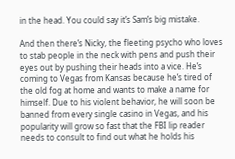in the head. You could say it’s Sam’s big mistake.

And then there’s Nicky, the fleeting psycho who loves to stab people in the neck with pens and push their eyes out by pushing their heads into a vice. He’s coming to Vegas from Kansas because he’s tired of the old fog at home and wants to make a name for himself. Due to his violent behavior, he will soon be banned from every single casino in Vegas, and his popularity will grow so fast that the FBI lip reader needs to consult to find out what he holds his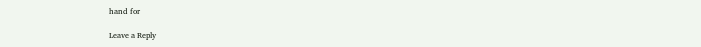hand for

Leave a Reply